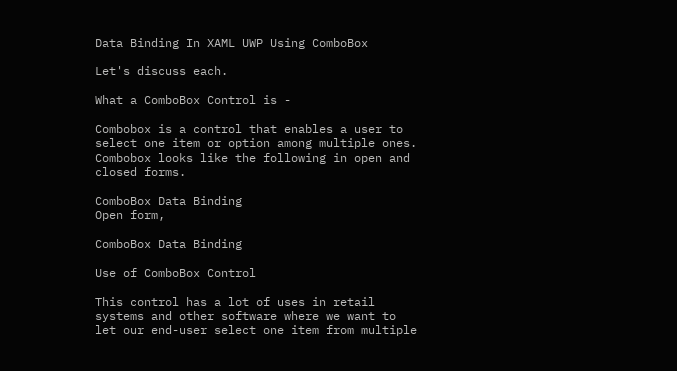Data Binding In XAML UWP Using ComboBox

Let's discuss each.

What a ComboBox Control is -

Combobox is a control that enables a user to select one item or option among multiple ones. Combobox looks like the following in open and closed forms.

ComboBox Data Binding
Open form,

ComboBox Data Binding

Use of ComboBox Control

This control has a lot of uses in retail systems and other software where we want to let our end-user select one item from multiple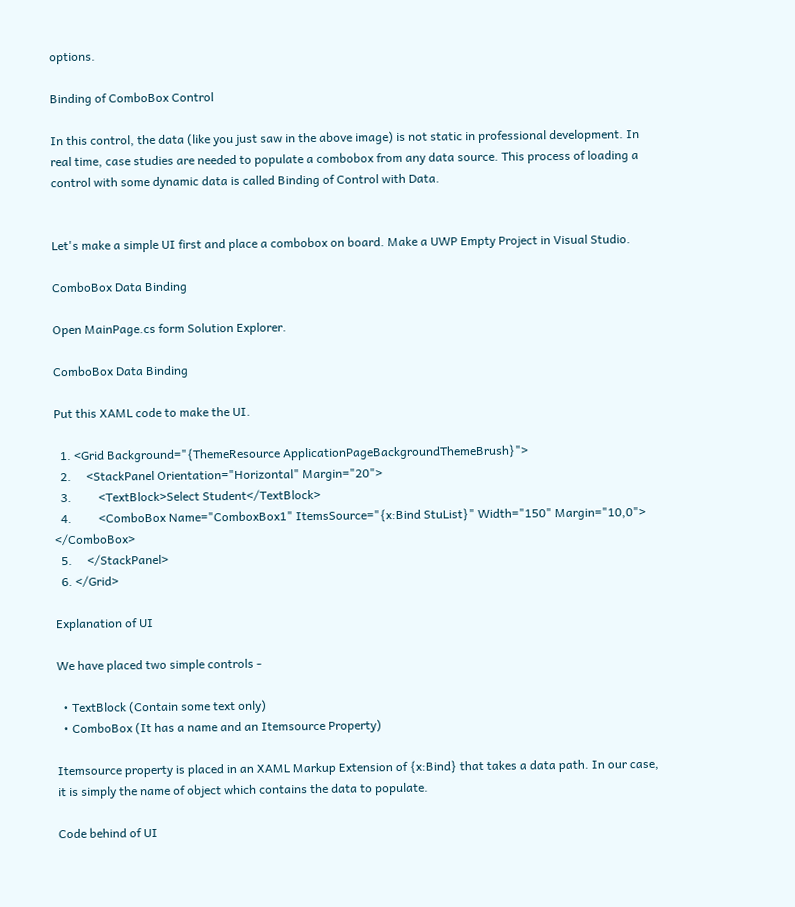options.

Binding of ComboBox Control

In this control, the data (like you just saw in the above image) is not static in professional development. In real time, case studies are needed to populate a combobox from any data source. This process of loading a control with some dynamic data is called Binding of Control with Data.


Let's make a simple UI first and place a combobox on board. Make a UWP Empty Project in Visual Studio.

ComboBox Data Binding

Open MainPage.cs form Solution Explorer.

ComboBox Data Binding

Put this XAML code to make the UI.

  1. <Grid Background="{ThemeResource ApplicationPageBackgroundThemeBrush}">
  2.     <StackPanel Orientation="Horizontal" Margin="20">
  3.         <TextBlock>Select Student</TextBlock>
  4.         <ComboBox Name="ComboxBox1" ItemsSource="{x:Bind StuList}" Width="150" Margin="10,0"> </ComboBox>
  5.     </StackPanel>
  6. </Grid>

Explanation of UI

We have placed two simple controls -

  • TextBlock (Contain some text only)
  • ComboBox (It has a name and an Itemsource Property)

Itemsource property is placed in an XAML Markup Extension of {x:Bind} that takes a data path. In our case, it is simply the name of object which contains the data to populate.

Code behind of UI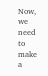Now, we need to make a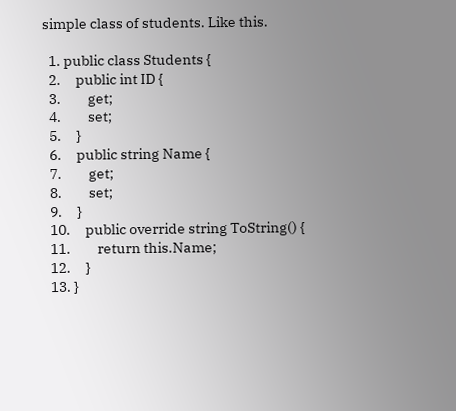simple class of students. Like this.

  1. public class Students {
  2.     public int ID {
  3.         get;
  4.         set;
  5.     }
  6.     public string Name {
  7.         get;
  8.         set;
  9.     }
  10.     public override string ToString() {
  11.         return this.Name;
  12.     }
  13. }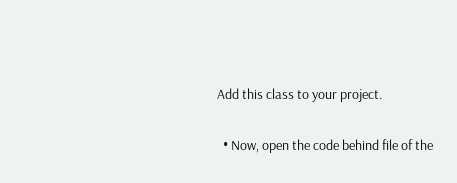Add this class to your project.

  • Now, open the code behind file of the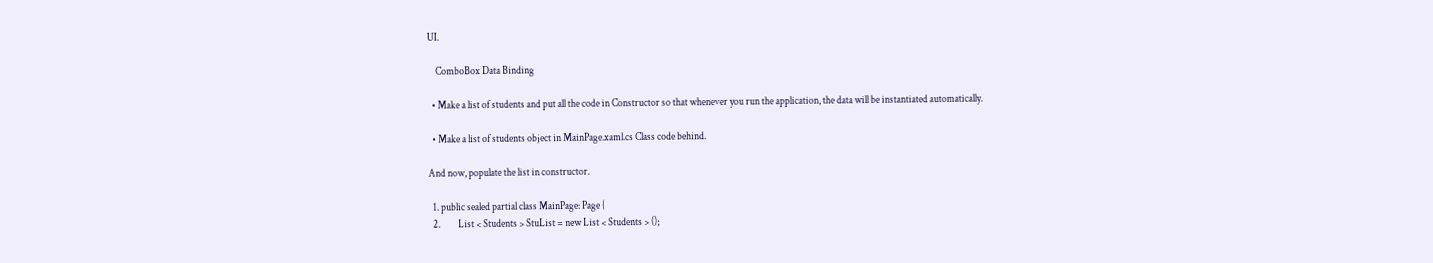UI.

    ComboBox Data Binding

  • Make a list of students and put all the code in Constructor so that whenever you run the application, the data will be instantiated automatically.

  • Make a list of students object in MainPage.xaml.cs Class code behind.

And now, populate the list in constructor.

  1. public sealed partial class MainPage: Page {
  2.         List < Students > StuList = new List < Students > ();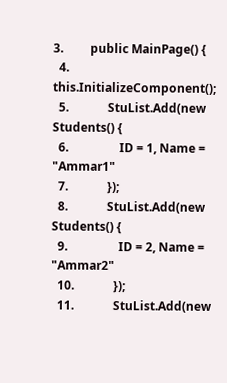3.         public MainPage() {
  4.             this.InitializeComponent();
  5.             StuList.Add(new Students() {
  6.                 ID = 1, Name = "Ammar1"
  7.             });
  8.             StuList.Add(new Students() {
  9.                 ID = 2, Name = "Ammar2"
  10.             });
  11.             StuList.Add(new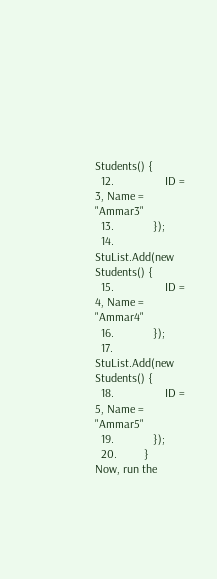Students() {
  12.                 ID = 3, Name = "Ammar3"
  13.             });
  14.             StuList.Add(new Students() {
  15.                 ID = 4, Name = "Ammar4"
  16.             });
  17.             StuList.Add(new Students() {
  18.                 ID = 5, Name = "Ammar5"
  19.             });
  20.         }
Now, run the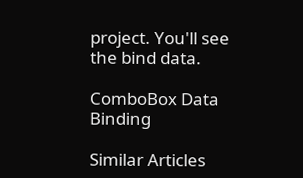project. You'll see the bind data.

ComboBox Data Binding

Similar Articles